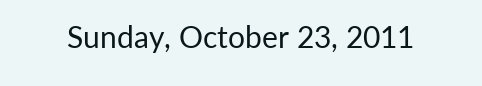Sunday, October 23, 2011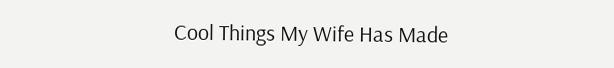Cool Things My Wife Has Made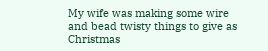My wife was making some wire and bead twisty things to give as Christmas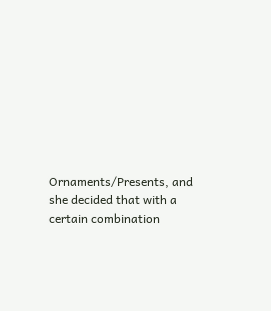Ornaments/Presents, and she decided that with a certain combination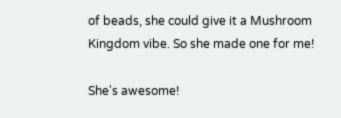of beads, she could give it a Mushroom Kingdom vibe. So she made one for me!

She's awesome!